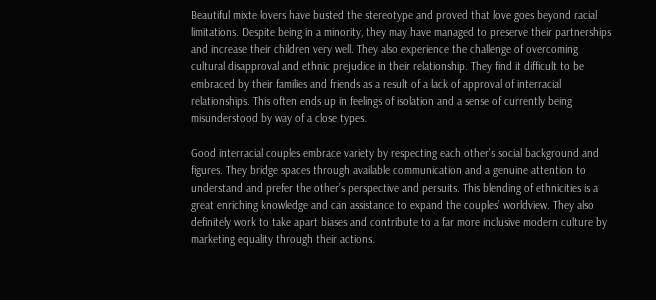Beautiful mixte lovers have busted the stereotype and proved that love goes beyond racial limitations. Despite being in a minority, they may have managed to preserve their partnerships and increase their children very well. They also experience the challenge of overcoming cultural disapproval and ethnic prejudice in their relationship. They find it difficult to be embraced by their families and friends as a result of a lack of approval of interracial relationships. This often ends up in feelings of isolation and a sense of currently being misunderstood by way of a close types.

Good interracial couples embrace variety by respecting each other’s social background and figures. They bridge spaces through available communication and a genuine attention to understand and prefer the other’s perspective and persuits. This blending of ethnicities is a great enriching knowledge and can assistance to expand the couples’ worldview. They also definitely work to take apart biases and contribute to a far more inclusive modern culture by marketing equality through their actions.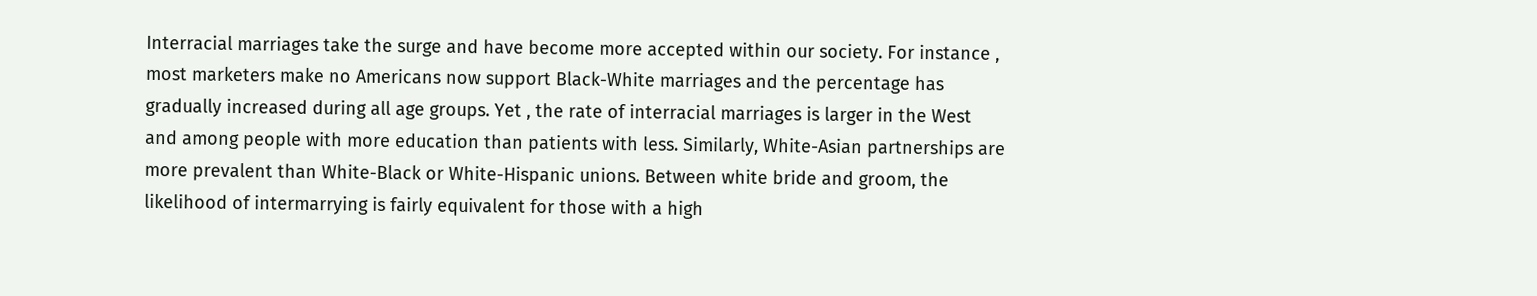Interracial marriages take the surge and have become more accepted within our society. For instance , most marketers make no Americans now support Black-White marriages and the percentage has gradually increased during all age groups. Yet , the rate of interracial marriages is larger in the West and among people with more education than patients with less. Similarly, White-Asian partnerships are more prevalent than White-Black or White-Hispanic unions. Between white bride and groom, the likelihood of intermarrying is fairly equivalent for those with a high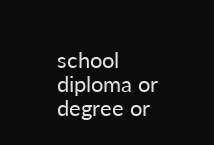school diploma or degree or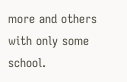more and others with only some school.